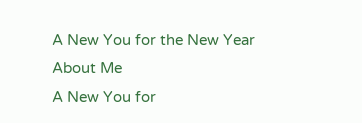A New You for the New Year
About Me
A New You for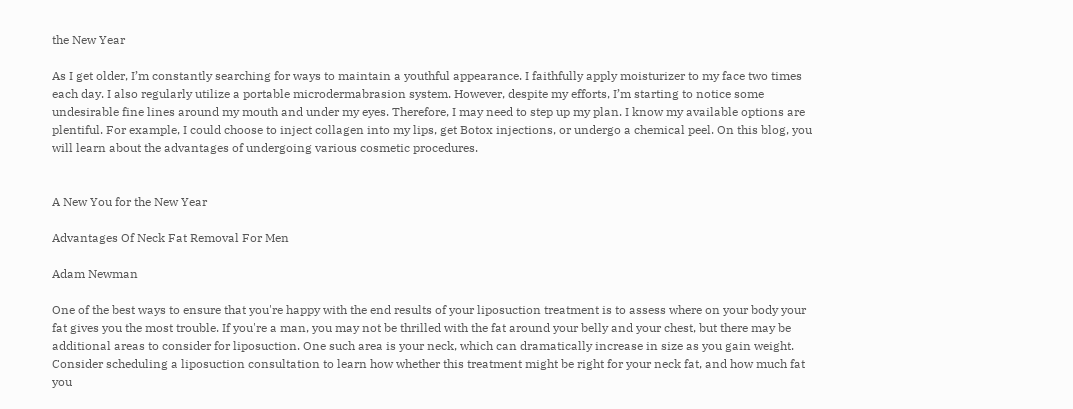the New Year

As I get older, I’m constantly searching for ways to maintain a youthful appearance. I faithfully apply moisturizer to my face two times each day. I also regularly utilize a portable microdermabrasion system. However, despite my efforts, I’m starting to notice some undesirable fine lines around my mouth and under my eyes. Therefore, I may need to step up my plan. I know my available options are plentiful. For example, I could choose to inject collagen into my lips, get Botox injections, or undergo a chemical peel. On this blog, you will learn about the advantages of undergoing various cosmetic procedures.


A New You for the New Year

Advantages Of Neck Fat Removal For Men

Adam Newman

One of the best ways to ensure that you're happy with the end results of your liposuction treatment is to assess where on your body your fat gives you the most trouble. If you're a man, you may not be thrilled with the fat around your belly and your chest, but there may be additional areas to consider for liposuction. One such area is your neck, which can dramatically increase in size as you gain weight. Consider scheduling a liposuction consultation to learn how whether this treatment might be right for your neck fat, and how much fat you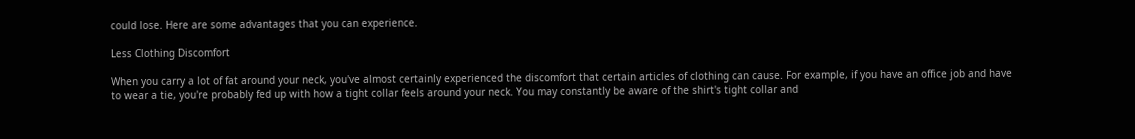could lose. Here are some advantages that you can experience.

Less Clothing Discomfort

When you carry a lot of fat around your neck, you've almost certainly experienced the discomfort that certain articles of clothing can cause. For example, if you have an office job and have to wear a tie, you're probably fed up with how a tight collar feels around your neck. You may constantly be aware of the shirt's tight collar and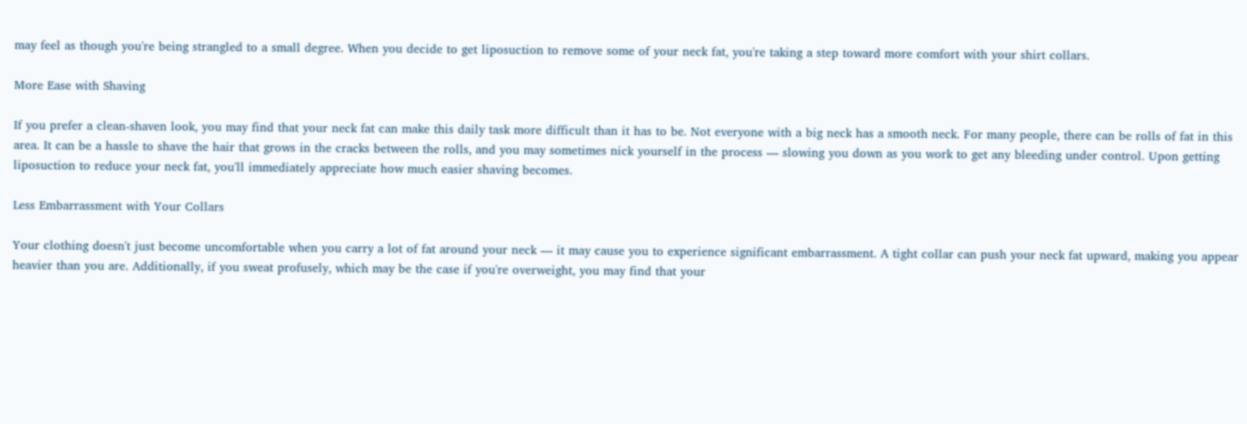may feel as though you're being strangled to a small degree. When you decide to get liposuction to remove some of your neck fat, you're taking a step toward more comfort with your shirt collars.

More Ease with Shaving

If you prefer a clean-shaven look, you may find that your neck fat can make this daily task more difficult than it has to be. Not everyone with a big neck has a smooth neck. For many people, there can be rolls of fat in this area. It can be a hassle to shave the hair that grows in the cracks between the rolls, and you may sometimes nick yourself in the process — slowing you down as you work to get any bleeding under control. Upon getting liposuction to reduce your neck fat, you'll immediately appreciate how much easier shaving becomes.

Less Embarrassment with Your Collars

Your clothing doesn't just become uncomfortable when you carry a lot of fat around your neck — it may cause you to experience significant embarrassment. A tight collar can push your neck fat upward, making you appear heavier than you are. Additionally, if you sweat profusely, which may be the case if you're overweight, you may find that your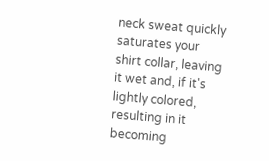neck sweat quickly saturates your shirt collar, leaving it wet and, if it's lightly colored, resulting in it becoming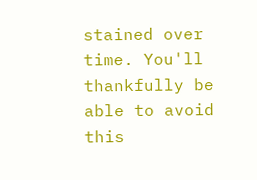stained over time. You'll thankfully be able to avoid this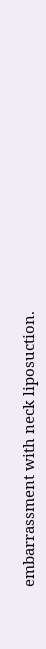embarrassment with neck liposuction.